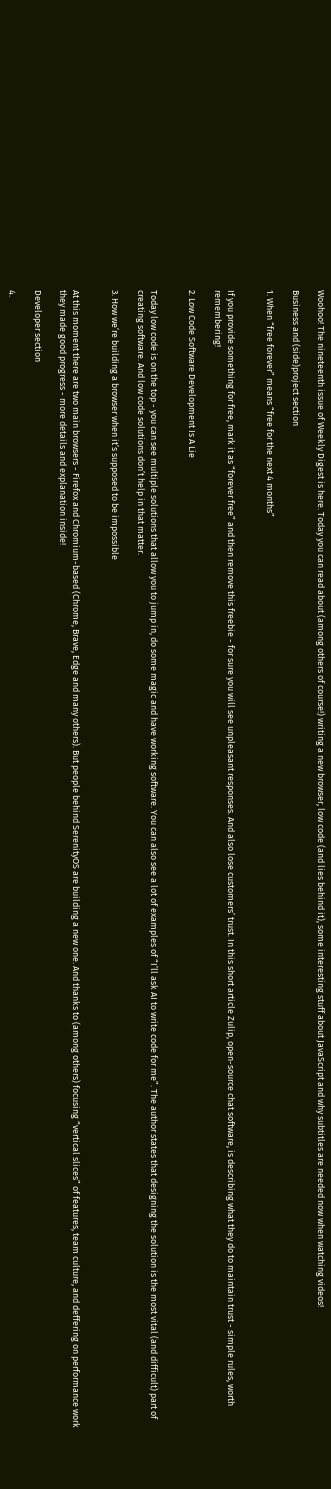Woohoo! The nineteenth issue of Weekly Digest is here. Today you can read about (among others of course!) writing a new browser, low code (and lies behind it), some interesting stuff about JavaScript and why subtitles are needed now when watching videos!

Business and (side)project section

1. When “free forever” means “free for the next 4 months”


If you provide something for free, mark it as “forever free” and then remove this freebie - for sure you will see unpleasant responses. And also lose customers’ trust. In this short article Zulip, open-source chat software, is describing what they do to maintain trust - simple rules, worth remembering!

2. Low Code Software Development Is A Lie


Today low code is on the top - you can see multiple solutions that allow you to jump in, do some magic and have working software. You can also see a lot of examples of “I’ll ask AI to write code for me”. The author states that designing the solution is the most vital (and difficult) part of creating software. And low code solutions don’t help in that matter.

3. How we’re building a browser when it’s supposed to be impossible


At this moment there are two main browsers - Firefox and Chromium-based (Chrome, Brave, Edge and many others). But people behind SerenityOS are building a new one. And thanks to (among others) focusing “vertical slices” of features, team culture, and deffering on performance work they made good progress - more details and explanation inside!

Developer section

4.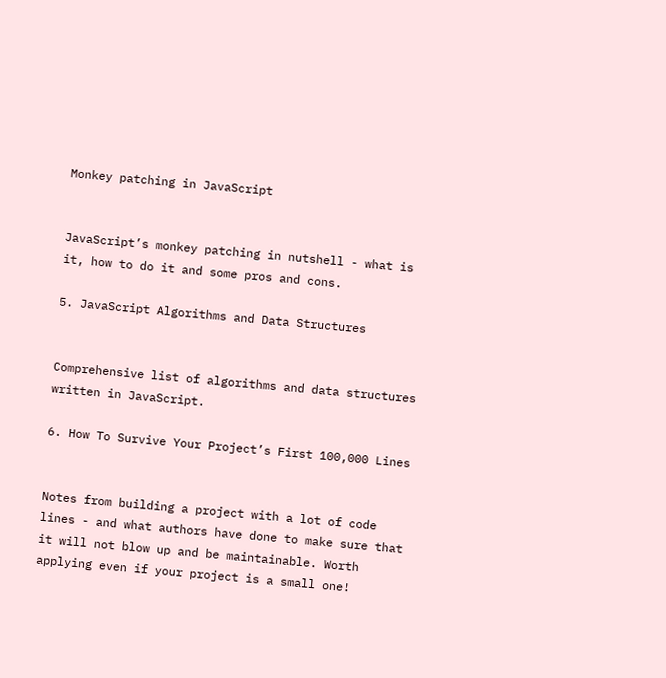Monkey patching in JavaScript


JavaScript’s monkey patching in nutshell - what is it, how to do it and some pros and cons.

5. JavaScript Algorithms and Data Structures


Comprehensive list of algorithms and data structures written in JavaScript.

6. How To Survive Your Project’s First 100,000 Lines


Notes from building a project with a lot of code lines - and what authors have done to make sure that it will not blow up and be maintainable. Worth applying even if your project is a small one!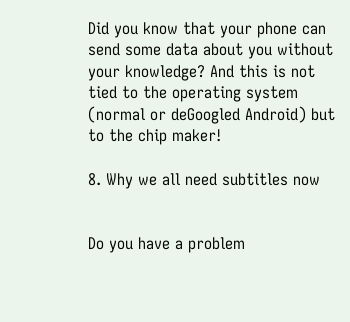Did you know that your phone can send some data about you without your knowledge? And this is not tied to the operating system (normal or deGoogled Android) but to the chip maker!

8. Why we all need subtitles now


Do you have a problem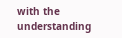with the understanding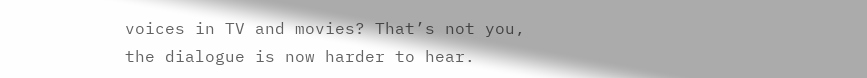voices in TV and movies? That’s not you, the dialogue is now harder to hear.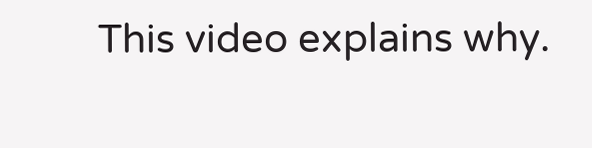This video explains why.